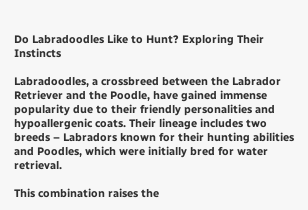Do Labradoodles Like to Hunt? Exploring Their Instincts

Labradoodles, a crossbreed between the Labrador Retriever and the Poodle, have gained immense popularity due to their friendly personalities and hypoallergenic coats. Their lineage includes two breeds – Labradors known for their hunting abilities and Poodles, which were initially bred for water retrieval.

This combination raises the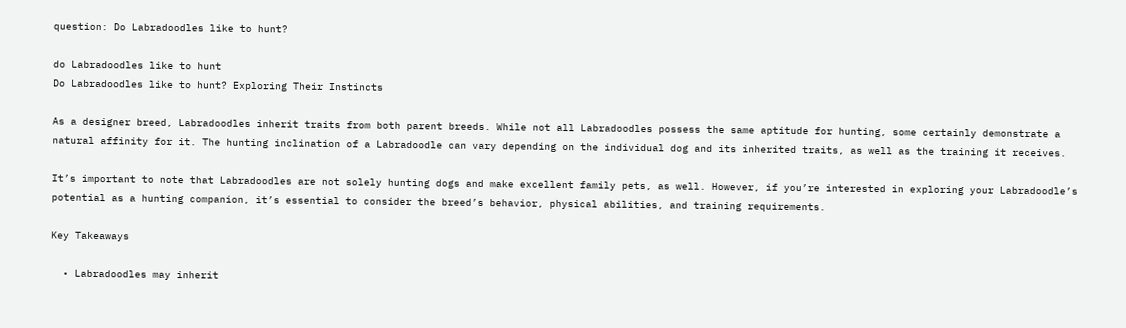question: Do Labradoodles like to hunt?

do Labradoodles like to hunt
Do Labradoodles like to hunt? Exploring Their Instincts

As a designer breed, Labradoodles inherit traits from both parent breeds. While not all Labradoodles possess the same aptitude for hunting, some certainly demonstrate a natural affinity for it. The hunting inclination of a Labradoodle can vary depending on the individual dog and its inherited traits, as well as the training it receives.

It’s important to note that Labradoodles are not solely hunting dogs and make excellent family pets, as well. However, if you’re interested in exploring your Labradoodle’s potential as a hunting companion, it’s essential to consider the breed’s behavior, physical abilities, and training requirements.

Key Takeaways

  • Labradoodles may inherit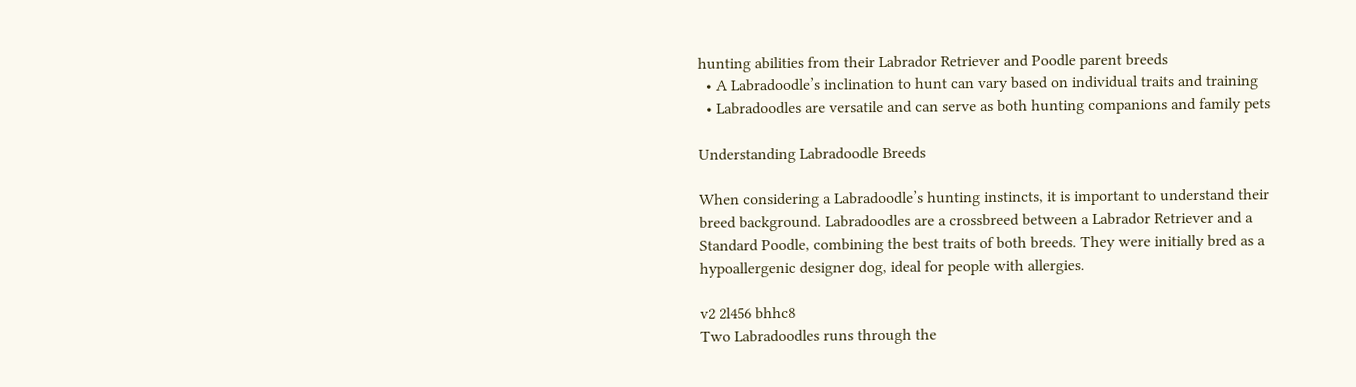hunting abilities from their Labrador Retriever and Poodle parent breeds
  • A Labradoodle’s inclination to hunt can vary based on individual traits and training
  • Labradoodles are versatile and can serve as both hunting companions and family pets

Understanding Labradoodle Breeds

When considering a Labradoodle’s hunting instincts, it is important to understand their breed background. Labradoodles are a crossbreed between a Labrador Retriever and a Standard Poodle, combining the best traits of both breeds. They were initially bred as a hypoallergenic designer dog, ideal for people with allergies.

v2 2l456 bhhc8
Two Labradoodles runs through the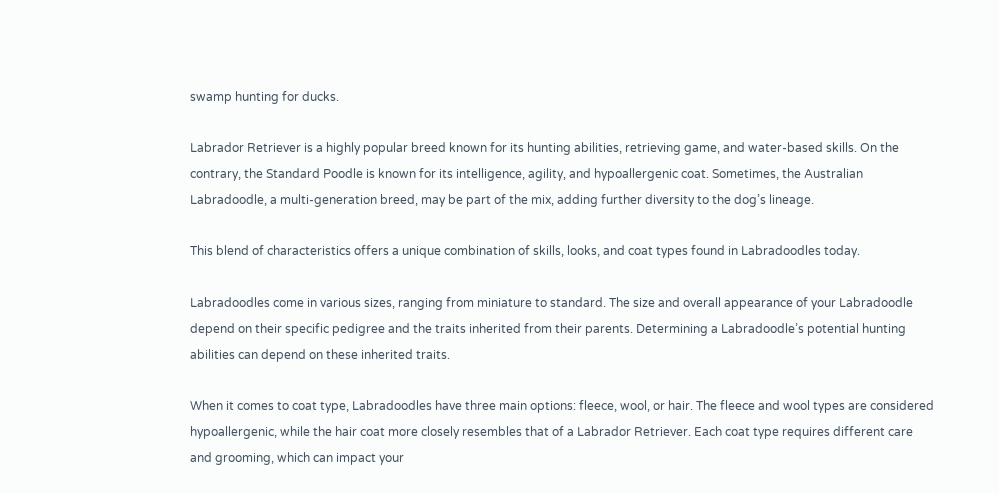swamp hunting for ducks.

Labrador Retriever is a highly popular breed known for its hunting abilities, retrieving game, and water-based skills. On the contrary, the Standard Poodle is known for its intelligence, agility, and hypoallergenic coat. Sometimes, the Australian Labradoodle, a multi-generation breed, may be part of the mix, adding further diversity to the dog’s lineage.

This blend of characteristics offers a unique combination of skills, looks, and coat types found in Labradoodles today.

Labradoodles come in various sizes, ranging from miniature to standard. The size and overall appearance of your Labradoodle depend on their specific pedigree and the traits inherited from their parents. Determining a Labradoodle’s potential hunting abilities can depend on these inherited traits.

When it comes to coat type, Labradoodles have three main options: fleece, wool, or hair. The fleece and wool types are considered hypoallergenic, while the hair coat more closely resembles that of a Labrador Retriever. Each coat type requires different care and grooming, which can impact your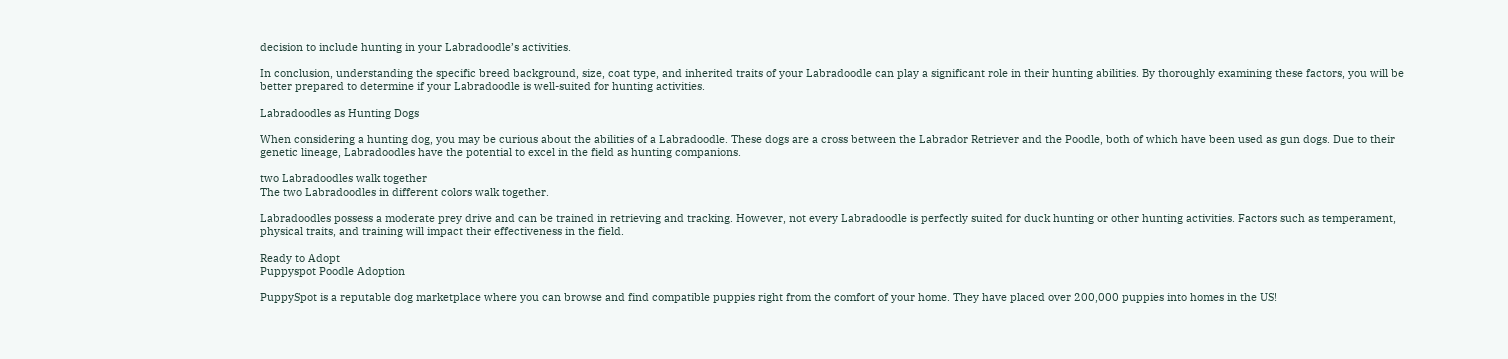decision to include hunting in your Labradoodle’s activities.

In conclusion, understanding the specific breed background, size, coat type, and inherited traits of your Labradoodle can play a significant role in their hunting abilities. By thoroughly examining these factors, you will be better prepared to determine if your Labradoodle is well-suited for hunting activities.

Labradoodles as Hunting Dogs

When considering a hunting dog, you may be curious about the abilities of a Labradoodle. These dogs are a cross between the Labrador Retriever and the Poodle, both of which have been used as gun dogs. Due to their genetic lineage, Labradoodles have the potential to excel in the field as hunting companions.

two Labradoodles walk together
The two Labradoodles in different colors walk together.

Labradoodles possess a moderate prey drive and can be trained in retrieving and tracking. However, not every Labradoodle is perfectly suited for duck hunting or other hunting activities. Factors such as temperament, physical traits, and training will impact their effectiveness in the field.

Ready to Adopt
Puppyspot Poodle Adoption

PuppySpot is a reputable dog marketplace where you can browse and find compatible puppies right from the comfort of your home. They have placed over 200,000 puppies into homes in the US!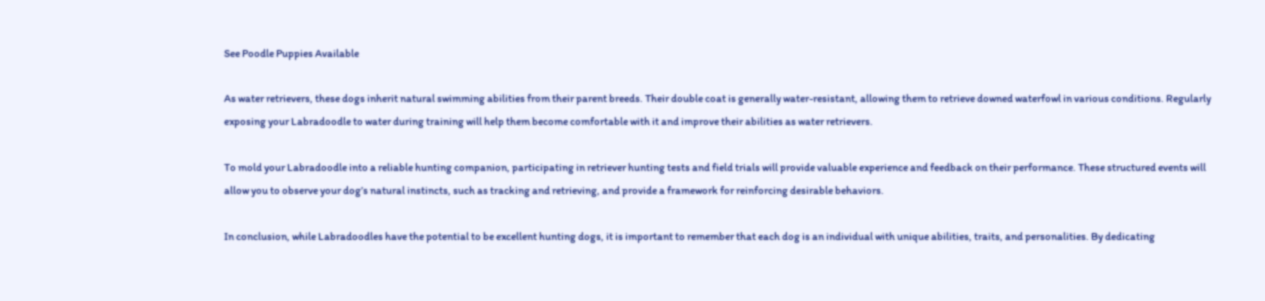See Poodle Puppies Available

As water retrievers, these dogs inherit natural swimming abilities from their parent breeds. Their double coat is generally water-resistant, allowing them to retrieve downed waterfowl in various conditions. Regularly exposing your Labradoodle to water during training will help them become comfortable with it and improve their abilities as water retrievers.

To mold your Labradoodle into a reliable hunting companion, participating in retriever hunting tests and field trials will provide valuable experience and feedback on their performance. These structured events will allow you to observe your dog’s natural instincts, such as tracking and retrieving, and provide a framework for reinforcing desirable behaviors.

In conclusion, while Labradoodles have the potential to be excellent hunting dogs, it is important to remember that each dog is an individual with unique abilities, traits, and personalities. By dedicating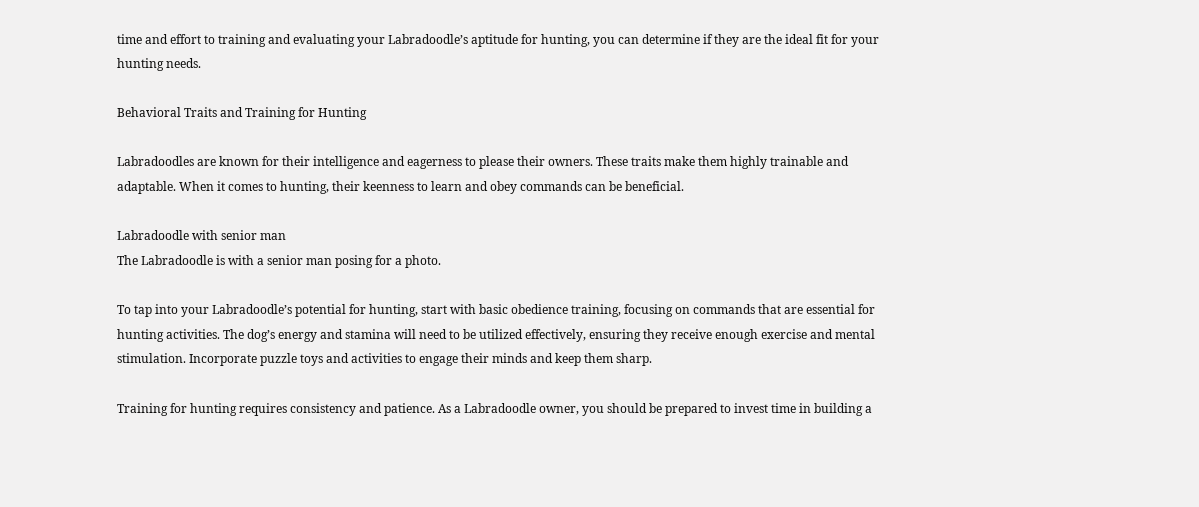time and effort to training and evaluating your Labradoodle’s aptitude for hunting, you can determine if they are the ideal fit for your hunting needs.

Behavioral Traits and Training for Hunting

Labradoodles are known for their intelligence and eagerness to please their owners. These traits make them highly trainable and adaptable. When it comes to hunting, their keenness to learn and obey commands can be beneficial.

Labradoodle with senior man
The Labradoodle is with a senior man posing for a photo.

To tap into your Labradoodle’s potential for hunting, start with basic obedience training, focusing on commands that are essential for hunting activities. The dog’s energy and stamina will need to be utilized effectively, ensuring they receive enough exercise and mental stimulation. Incorporate puzzle toys and activities to engage their minds and keep them sharp.

Training for hunting requires consistency and patience. As a Labradoodle owner, you should be prepared to invest time in building a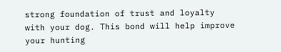strong foundation of trust and loyalty with your dog. This bond will help improve your hunting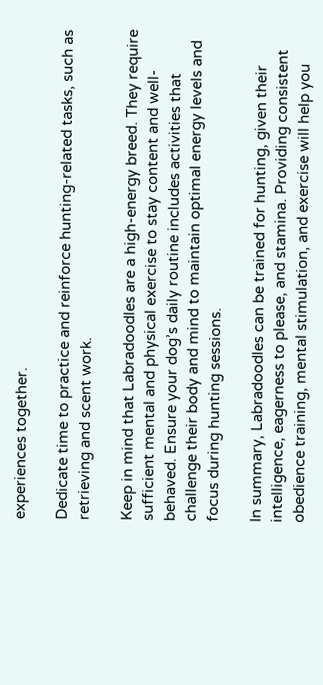experiences together.

Dedicate time to practice and reinforce hunting-related tasks, such as retrieving and scent work.

Keep in mind that Labradoodles are a high-energy breed. They require sufficient mental and physical exercise to stay content and well-behaved. Ensure your dog’s daily routine includes activities that challenge their body and mind to maintain optimal energy levels and focus during hunting sessions.

In summary, Labradoodles can be trained for hunting, given their intelligence, eagerness to please, and stamina. Providing consistent obedience training, mental stimulation, and exercise will help you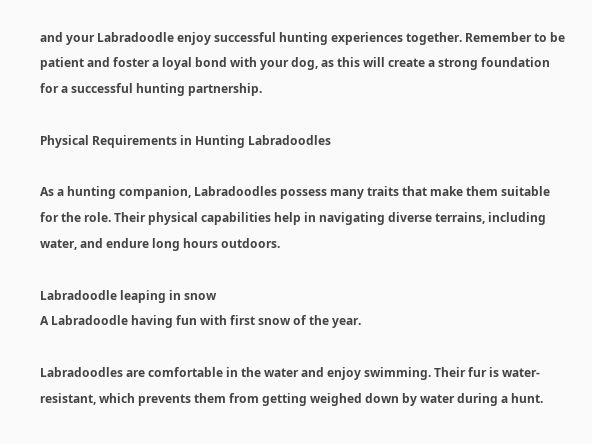and your Labradoodle enjoy successful hunting experiences together. Remember to be patient and foster a loyal bond with your dog, as this will create a strong foundation for a successful hunting partnership.

Physical Requirements in Hunting Labradoodles

As a hunting companion, Labradoodles possess many traits that make them suitable for the role. Their physical capabilities help in navigating diverse terrains, including water, and endure long hours outdoors.

Labradoodle leaping in snow
A Labradoodle having fun with first snow of the year.

Labradoodles are comfortable in the water and enjoy swimming. Their fur is water-resistant, which prevents them from getting weighed down by water during a hunt.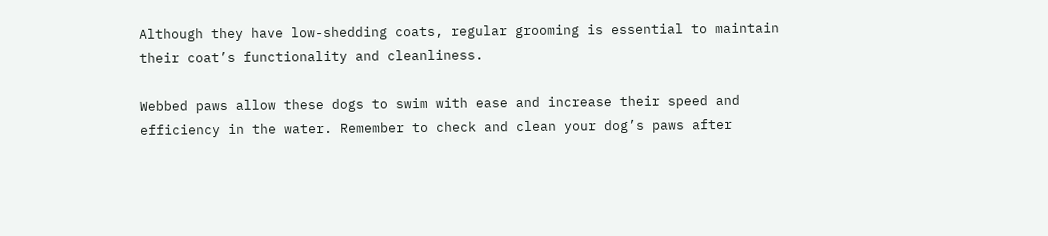Although they have low-shedding coats, regular grooming is essential to maintain their coat’s functionality and cleanliness.

Webbed paws allow these dogs to swim with ease and increase their speed and efficiency in the water. Remember to check and clean your dog’s paws after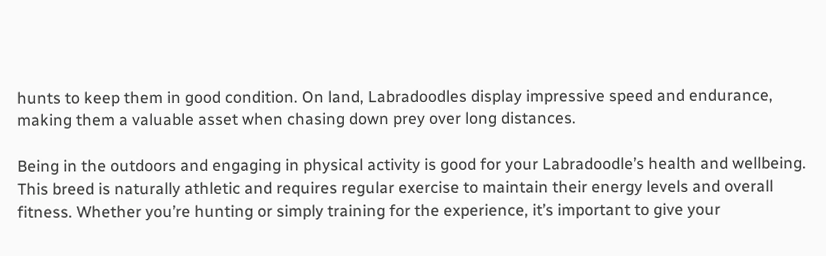hunts to keep them in good condition. On land, Labradoodles display impressive speed and endurance, making them a valuable asset when chasing down prey over long distances.

Being in the outdoors and engaging in physical activity is good for your Labradoodle’s health and wellbeing. This breed is naturally athletic and requires regular exercise to maintain their energy levels and overall fitness. Whether you’re hunting or simply training for the experience, it’s important to give your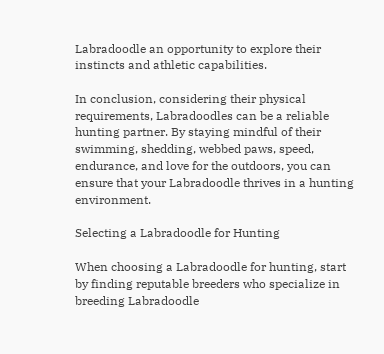Labradoodle an opportunity to explore their instincts and athletic capabilities.

In conclusion, considering their physical requirements, Labradoodles can be a reliable hunting partner. By staying mindful of their swimming, shedding, webbed paws, speed, endurance, and love for the outdoors, you can ensure that your Labradoodle thrives in a hunting environment.

Selecting a Labradoodle for Hunting

When choosing a Labradoodle for hunting, start by finding reputable breeders who specialize in breeding Labradoodle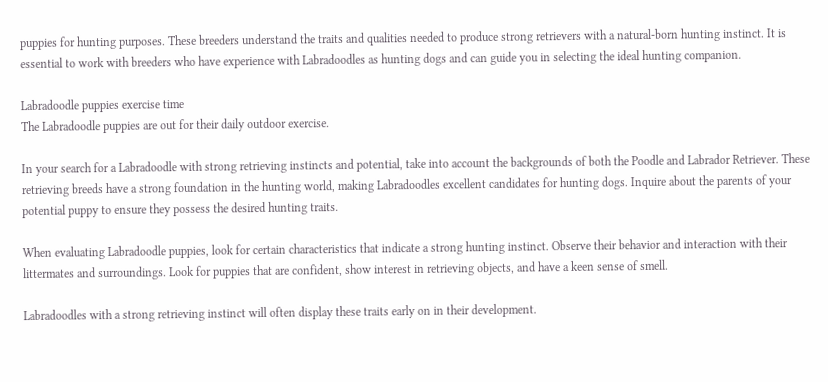puppies for hunting purposes. These breeders understand the traits and qualities needed to produce strong retrievers with a natural-born hunting instinct. It is essential to work with breeders who have experience with Labradoodles as hunting dogs and can guide you in selecting the ideal hunting companion.

Labradoodle puppies exercise time
The Labradoodle puppies are out for their daily outdoor exercise.

In your search for a Labradoodle with strong retrieving instincts and potential, take into account the backgrounds of both the Poodle and Labrador Retriever. These retrieving breeds have a strong foundation in the hunting world, making Labradoodles excellent candidates for hunting dogs. Inquire about the parents of your potential puppy to ensure they possess the desired hunting traits.

When evaluating Labradoodle puppies, look for certain characteristics that indicate a strong hunting instinct. Observe their behavior and interaction with their littermates and surroundings. Look for puppies that are confident, show interest in retrieving objects, and have a keen sense of smell.

Labradoodles with a strong retrieving instinct will often display these traits early on in their development.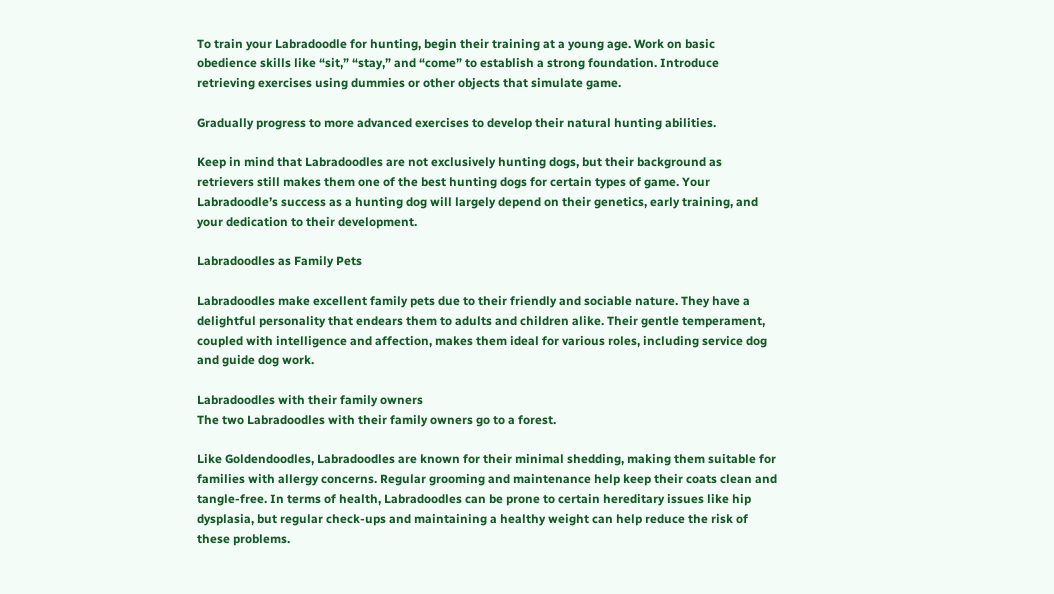To train your Labradoodle for hunting, begin their training at a young age. Work on basic obedience skills like “sit,” “stay,” and “come” to establish a strong foundation. Introduce retrieving exercises using dummies or other objects that simulate game.

Gradually progress to more advanced exercises to develop their natural hunting abilities.

Keep in mind that Labradoodles are not exclusively hunting dogs, but their background as retrievers still makes them one of the best hunting dogs for certain types of game. Your Labradoodle’s success as a hunting dog will largely depend on their genetics, early training, and your dedication to their development.

Labradoodles as Family Pets

Labradoodles make excellent family pets due to their friendly and sociable nature. They have a delightful personality that endears them to adults and children alike. Their gentle temperament, coupled with intelligence and affection, makes them ideal for various roles, including service dog and guide dog work.

Labradoodles with their family owners
The two Labradoodles with their family owners go to a forest.

Like Goldendoodles, Labradoodles are known for their minimal shedding, making them suitable for families with allergy concerns. Regular grooming and maintenance help keep their coats clean and tangle-free. In terms of health, Labradoodles can be prone to certain hereditary issues like hip dysplasia, but regular check-ups and maintaining a healthy weight can help reduce the risk of these problems.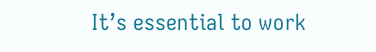It’s essential to work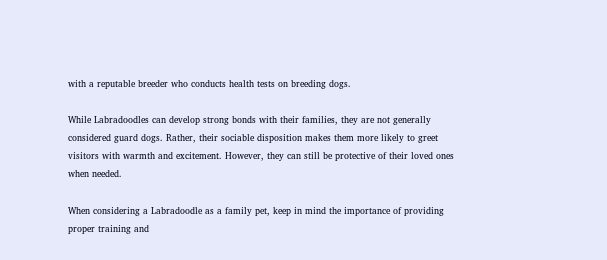with a reputable breeder who conducts health tests on breeding dogs.

While Labradoodles can develop strong bonds with their families, they are not generally considered guard dogs. Rather, their sociable disposition makes them more likely to greet visitors with warmth and excitement. However, they can still be protective of their loved ones when needed.

When considering a Labradoodle as a family pet, keep in mind the importance of providing proper training and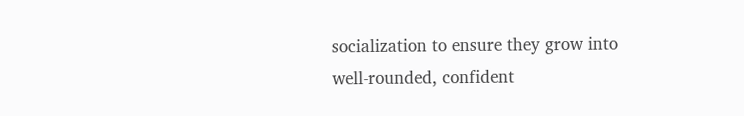socialization to ensure they grow into well-rounded, confident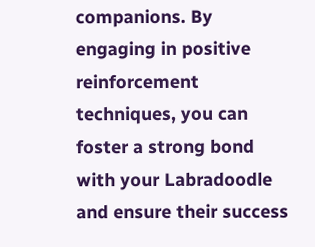companions. By engaging in positive reinforcement techniques, you can foster a strong bond with your Labradoodle and ensure their success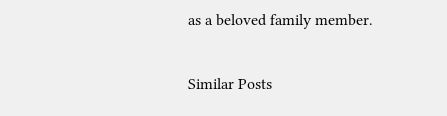as a beloved family member.

Similar Posts